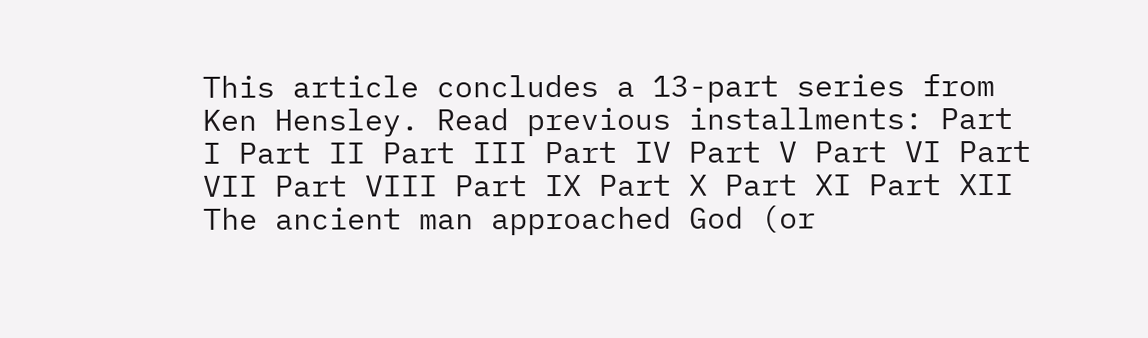This article concludes a 13-part series from Ken Hensley. Read previous installments: Part I Part II Part III Part IV Part V Part VI Part VII Part VIII Part IX Part X Part XI Part XII
The ancient man approached God (or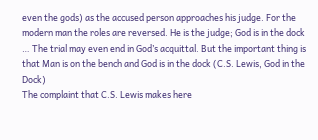even the gods) as the accused person approaches his judge. For the modern man the roles are reversed. He is the judge; God is in the dock … The trial may even end in God’s acquittal. But the important thing is that Man is on the bench and God is in the dock (C.S. Lewis, God in the Dock)
The complaint that C.S. Lewis makes here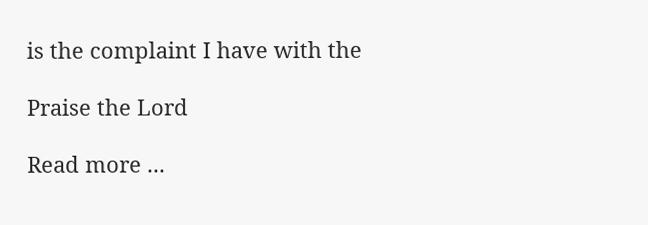is the complaint I have with the

Praise the Lord

Read more ...